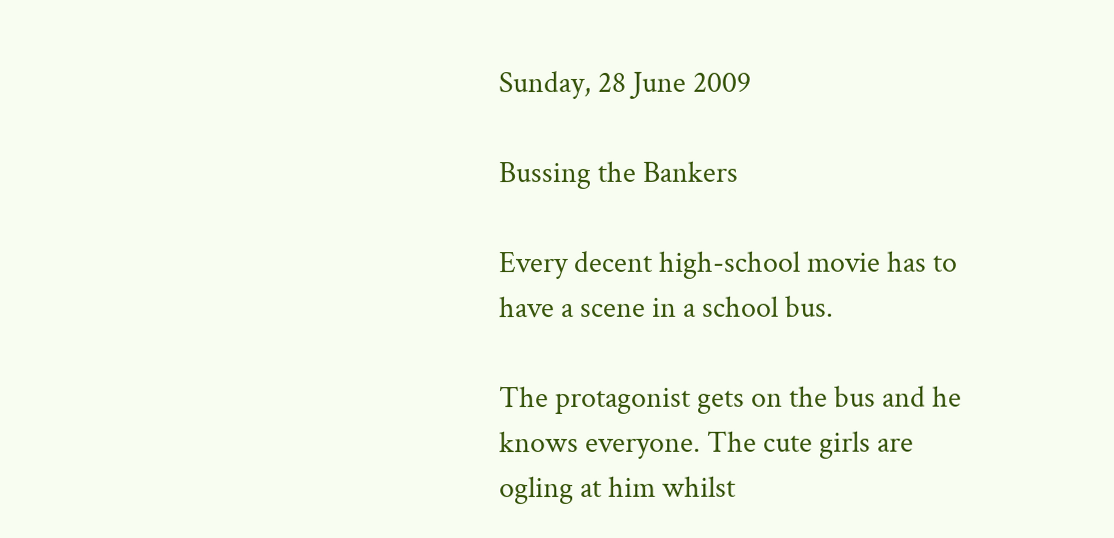Sunday, 28 June 2009

Bussing the Bankers

Every decent high-school movie has to have a scene in a school bus.

The protagonist gets on the bus and he knows everyone. The cute girls are ogling at him whilst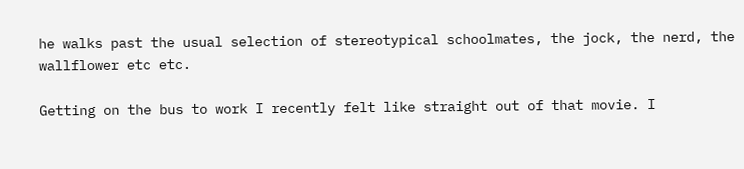he walks past the usual selection of stereotypical schoolmates, the jock, the nerd, the wallflower etc etc.

Getting on the bus to work I recently felt like straight out of that movie. I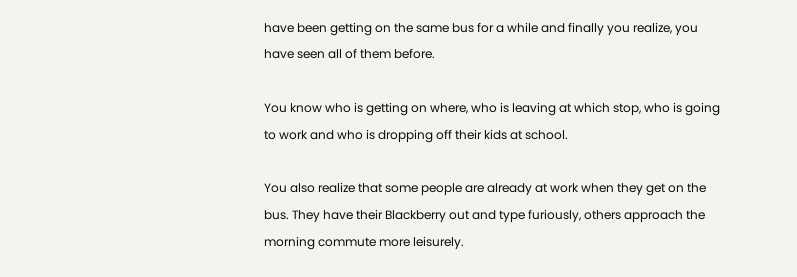have been getting on the same bus for a while and finally you realize, you have seen all of them before.

You know who is getting on where, who is leaving at which stop, who is going to work and who is dropping off their kids at school.

You also realize that some people are already at work when they get on the bus. They have their Blackberry out and type furiously, others approach the morning commute more leisurely.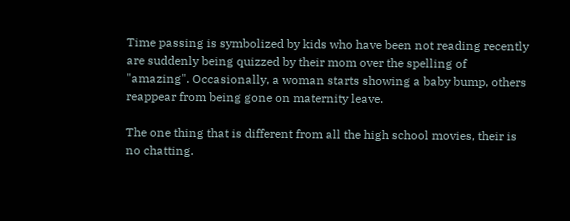Time passing is symbolized by kids who have been not reading recently are suddenly being quizzed by their mom over the spelling of "amazing". Occasionally, a woman starts showing a baby bump, others reappear from being gone on maternity leave.

The one thing that is different from all the high school movies, their is no chatting.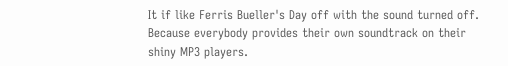It if like Ferris Bueller's Day off with the sound turned off. Because everybody provides their own soundtrack on their shiny MP3 players.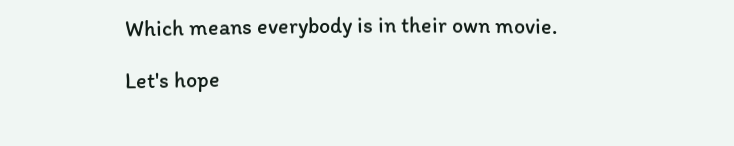Which means everybody is in their own movie.

Let's hope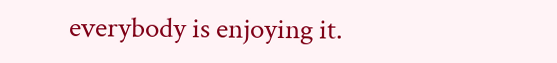everybody is enjoying it.